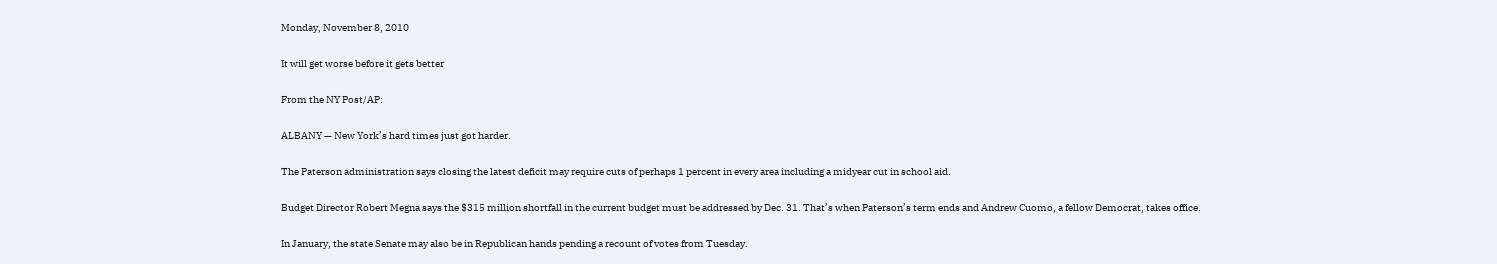Monday, November 8, 2010

It will get worse before it gets better

From the NY Post/AP:

ALBANY — New York’s hard times just got harder.

The Paterson administration says closing the latest deficit may require cuts of perhaps 1 percent in every area including a midyear cut in school aid.

Budget Director Robert Megna says the $315 million shortfall in the current budget must be addressed by Dec. 31. That’s when Paterson’s term ends and Andrew Cuomo, a fellow Democrat, takes office.

In January, the state Senate may also be in Republican hands pending a recount of votes from Tuesday.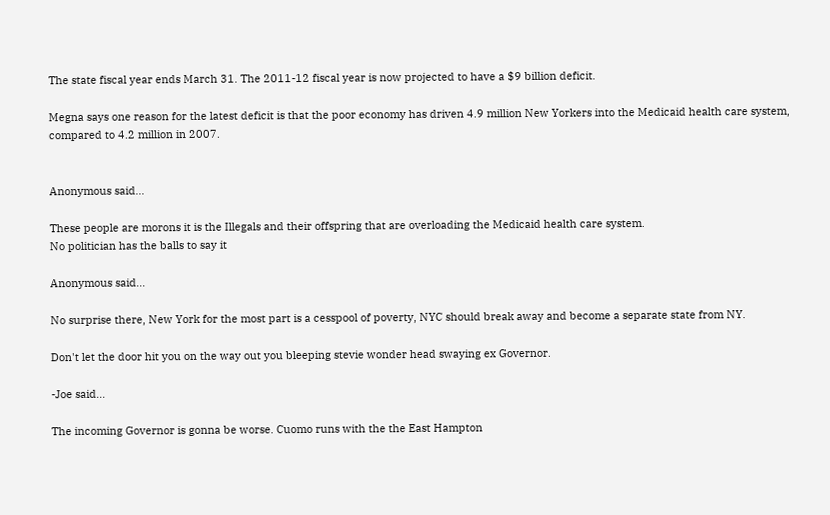The state fiscal year ends March 31. The 2011-12 fiscal year is now projected to have a $9 billion deficit.

Megna says one reason for the latest deficit is that the poor economy has driven 4.9 million New Yorkers into the Medicaid health care system, compared to 4.2 million in 2007.


Anonymous said...

These people are morons it is the Illegals and their offspring that are overloading the Medicaid health care system.
No politician has the balls to say it

Anonymous said...

No surprise there, New York for the most part is a cesspool of poverty, NYC should break away and become a separate state from NY.

Don't let the door hit you on the way out you bleeping stevie wonder head swaying ex Governor.

-Joe said...

The incoming Governor is gonna be worse. Cuomo runs with the the East Hampton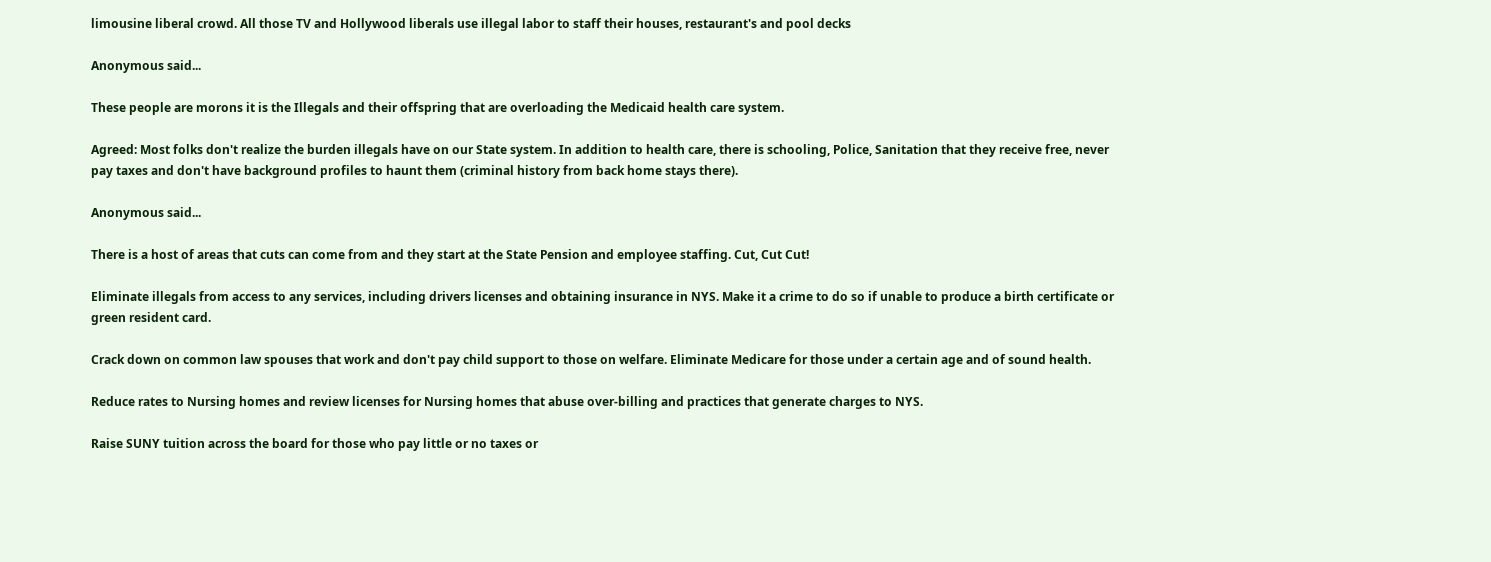limousine liberal crowd. All those TV and Hollywood liberals use illegal labor to staff their houses, restaurant's and pool decks

Anonymous said...

These people are morons it is the Illegals and their offspring that are overloading the Medicaid health care system.

Agreed: Most folks don't realize the burden illegals have on our State system. In addition to health care, there is schooling, Police, Sanitation that they receive free, never pay taxes and don't have background profiles to haunt them (criminal history from back home stays there).

Anonymous said...

There is a host of areas that cuts can come from and they start at the State Pension and employee staffing. Cut, Cut Cut!

Eliminate illegals from access to any services, including drivers licenses and obtaining insurance in NYS. Make it a crime to do so if unable to produce a birth certificate or green resident card.

Crack down on common law spouses that work and don't pay child support to those on welfare. Eliminate Medicare for those under a certain age and of sound health.

Reduce rates to Nursing homes and review licenses for Nursing homes that abuse over-billing and practices that generate charges to NYS.

Raise SUNY tuition across the board for those who pay little or no taxes or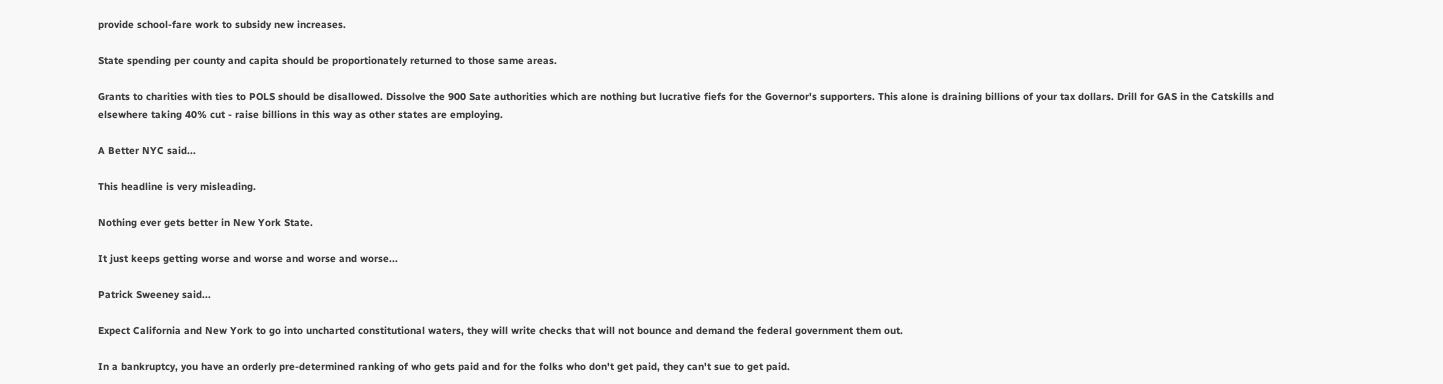provide school-fare work to subsidy new increases.

State spending per county and capita should be proportionately returned to those same areas.

Grants to charities with ties to POLS should be disallowed. Dissolve the 900 Sate authorities which are nothing but lucrative fiefs for the Governor's supporters. This alone is draining billions of your tax dollars. Drill for GAS in the Catskills and elsewhere taking 40% cut - raise billions in this way as other states are employing.

A Better NYC said...

This headline is very misleading.

Nothing ever gets better in New York State.

It just keeps getting worse and worse and worse and worse...

Patrick Sweeney said...

Expect California and New York to go into uncharted constitutional waters, they will write checks that will not bounce and demand the federal government them out.

In a bankruptcy, you have an orderly pre-determined ranking of who gets paid and for the folks who don't get paid, they can't sue to get paid.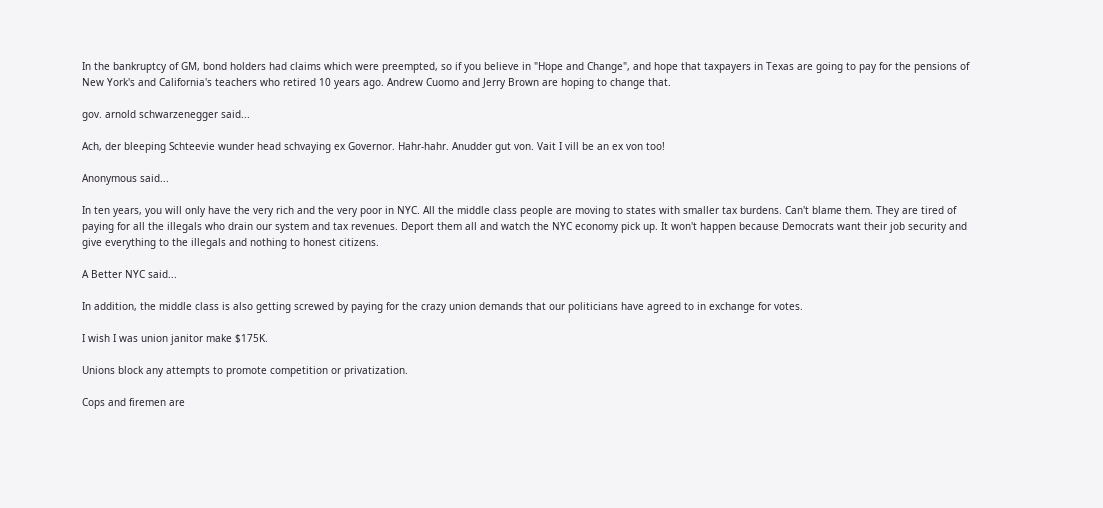In the bankruptcy of GM, bond holders had claims which were preempted, so if you believe in "Hope and Change", and hope that taxpayers in Texas are going to pay for the pensions of New York's and California's teachers who retired 10 years ago. Andrew Cuomo and Jerry Brown are hoping to change that.

gov. arnold schwarzenegger said...

Ach, der bleeping Schteevie wunder head schvaying ex Governor. Hahr-hahr. Anudder gut von. Vait I vill be an ex von too!

Anonymous said...

In ten years, you will only have the very rich and the very poor in NYC. All the middle class people are moving to states with smaller tax burdens. Can't blame them. They are tired of paying for all the illegals who drain our system and tax revenues. Deport them all and watch the NYC economy pick up. It won't happen because Democrats want their job security and give everything to the illegals and nothing to honest citizens.

A Better NYC said...

In addition, the middle class is also getting screwed by paying for the crazy union demands that our politicians have agreed to in exchange for votes.

I wish I was union janitor make $175K.

Unions block any attempts to promote competition or privatization.

Cops and firemen are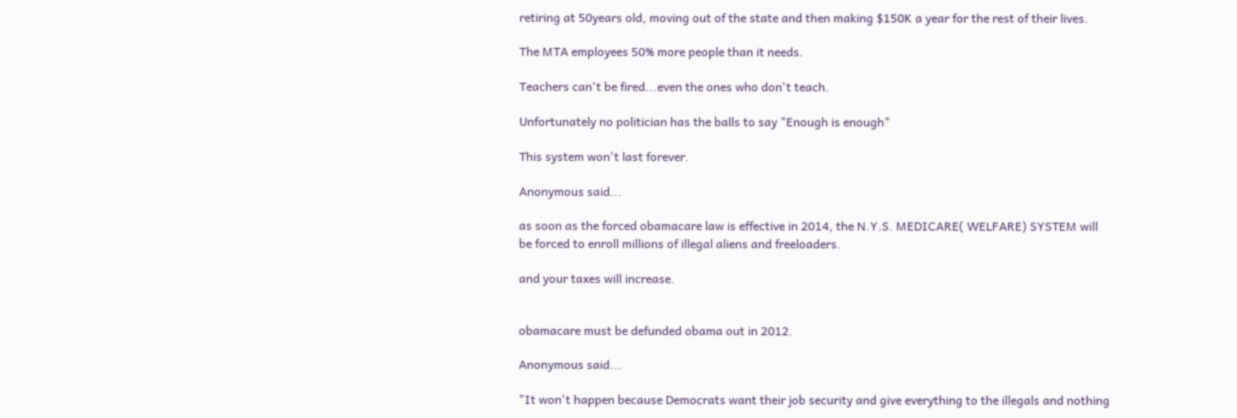retiring at 50years old, moving out of the state and then making $150K a year for the rest of their lives.

The MTA employees 50% more people than it needs.

Teachers can't be fired...even the ones who don't teach.

Unfortunately no politician has the balls to say "Enough is enough"

This system won't last forever.

Anonymous said...

as soon as the forced obamacare law is effective in 2014, the N.Y.S. MEDICARE( WELFARE) SYSTEM will be forced to enroll millions of illegal aliens and freeloaders.

and your taxes will increase.


obamacare must be defunded obama out in 2012.

Anonymous said...

"It won't happen because Democrats want their job security and give everything to the illegals and nothing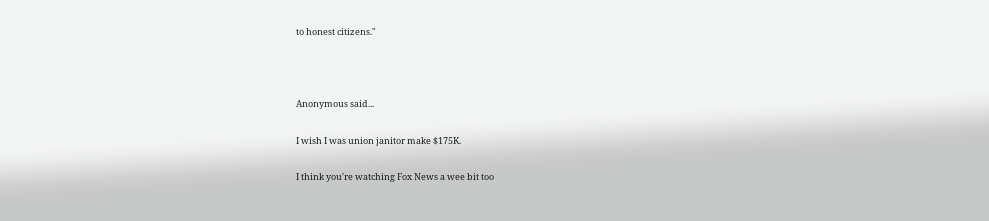to honest citizens."



Anonymous said...

I wish I was union janitor make $175K.

I think you're watching Fox News a wee bit too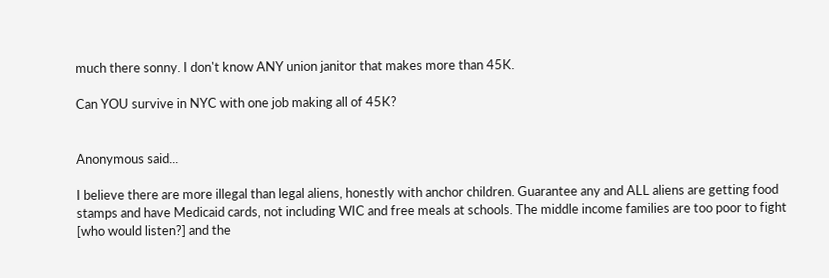much there sonny. I don't know ANY union janitor that makes more than 45K.

Can YOU survive in NYC with one job making all of 45K?


Anonymous said...

I believe there are more illegal than legal aliens, honestly with anchor children. Guarantee any and ALL aliens are getting food stamps and have Medicaid cards, not including WIC and free meals at schools. The middle income families are too poor to fight [who would listen?] and the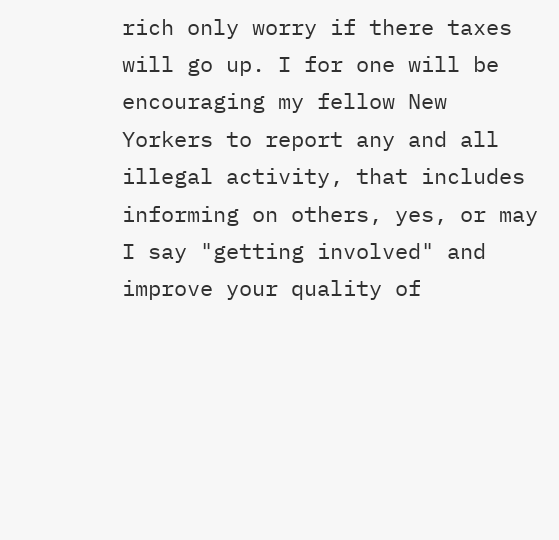rich only worry if there taxes will go up. I for one will be encouraging my fellow New Yorkers to report any and all illegal activity, that includes informing on others, yes, or may I say "getting involved" and improve your quality of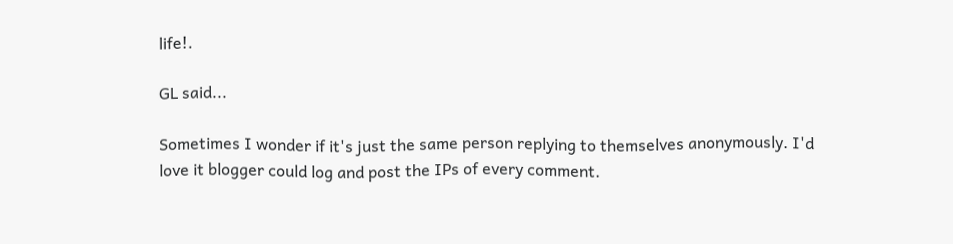life!.

GL said...

Sometimes I wonder if it's just the same person replying to themselves anonymously. I'd love it blogger could log and post the IPs of every comment.